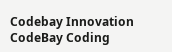Codebay Innovation
CodeBay Coding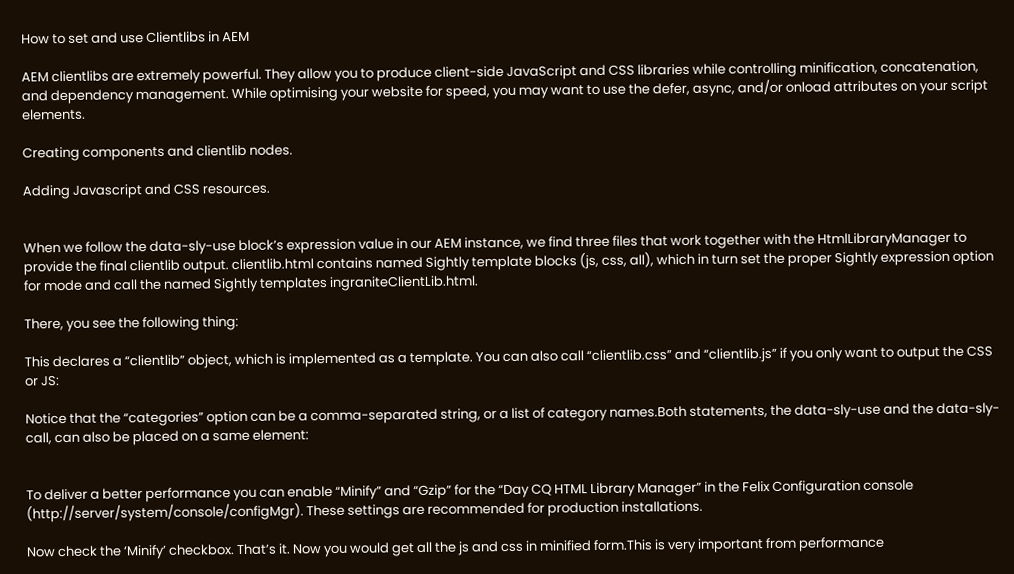How to set and use Clientlibs in AEM

AEM clientlibs are extremely powerful. They allow you to produce client-side JavaScript and CSS libraries while controlling minification, concatenation, and dependency management. While optimising your website for speed, you may want to use the defer, async, and/or onload attributes on your script elements.

Creating components and clientlib nodes.

Adding Javascript and CSS resources.


When we follow the data-sly-use block’s expression value in our AEM instance, we find three files that work together with the HtmlLibraryManager to provide the final clientlib output. clientlib.html contains named Sightly template blocks (js, css, all), which in turn set the proper Sightly expression option for mode and call the named Sightly templates ingraniteClientLib.html.

There, you see the following thing:

This declares a “clientlib” object, which is implemented as a template. You can also call “clientlib.css” and “clientlib.js” if you only want to output the CSS or JS:

Notice that the “categories” option can be a comma-separated string, or a list of category names.Both statements, the data-sly-use and the data-sly-call, can also be placed on a same element:


To deliver a better performance you can enable “Minify” and “Gzip” for the “Day CQ HTML Library Manager” in the Felix Configuration console (http://server/system/console/configMgr). These settings are recommended for production installations.

Now check the ‘Minify’ checkbox. That’s it. Now you would get all the js and css in minified form.This is very important from performance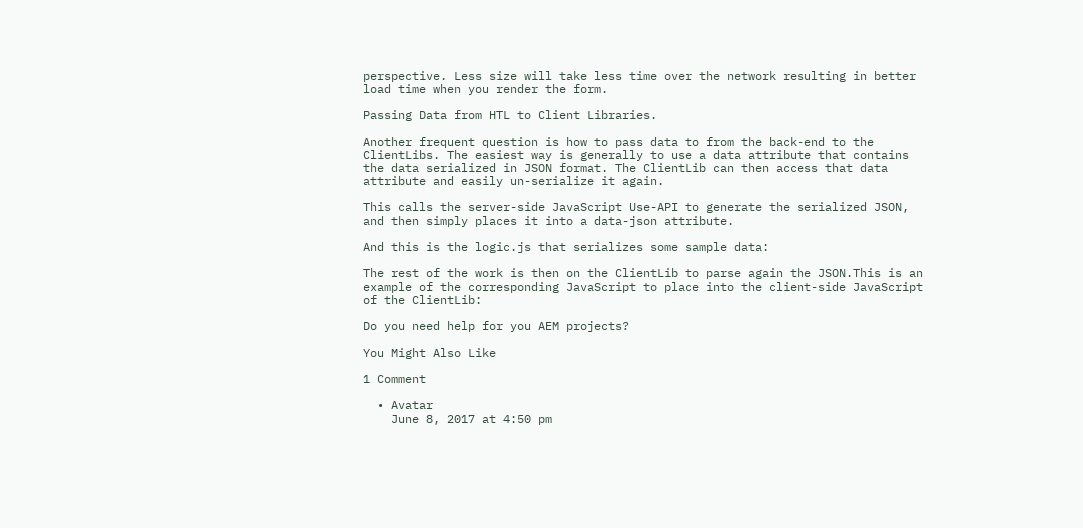perspective. Less size will take less time over the network resulting in better load time when you render the form.

Passing Data from HTL to Client Libraries.

Another frequent question is how to pass data to from the back-end to the ClientLibs. The easiest way is generally to use a data attribute that contains the data serialized in JSON format. The ClientLib can then access that data attribute and easily un-serialize it again.

This calls the server-side JavaScript Use-API to generate the serialized JSON, and then simply places it into a data-json attribute.

And this is the logic.js that serializes some sample data:

The rest of the work is then on the ClientLib to parse again the JSON.This is an example of the corresponding JavaScript to place into the client-side JavaScript of the ClientLib:

Do you need help for you AEM projects?

You Might Also Like

1 Comment

  • Avatar
    June 8, 2017 at 4:50 pm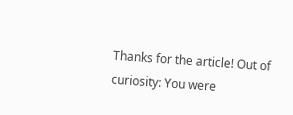Thanks for the article! Out of curiosity: You were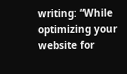writing: “While optimizing your website for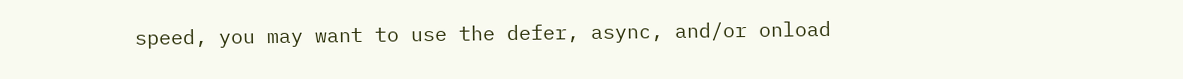speed, you may want to use the defer, async, and/or onload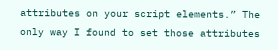attributes on your script elements.” The only way I found to set those attributes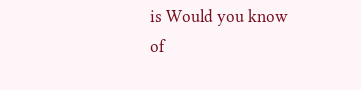is Would you know of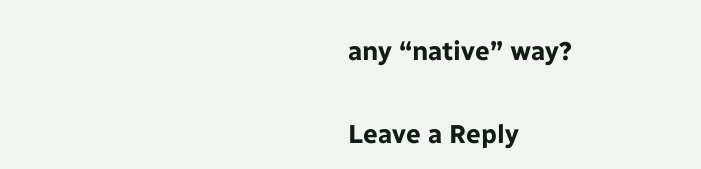any “native” way?

Leave a Reply